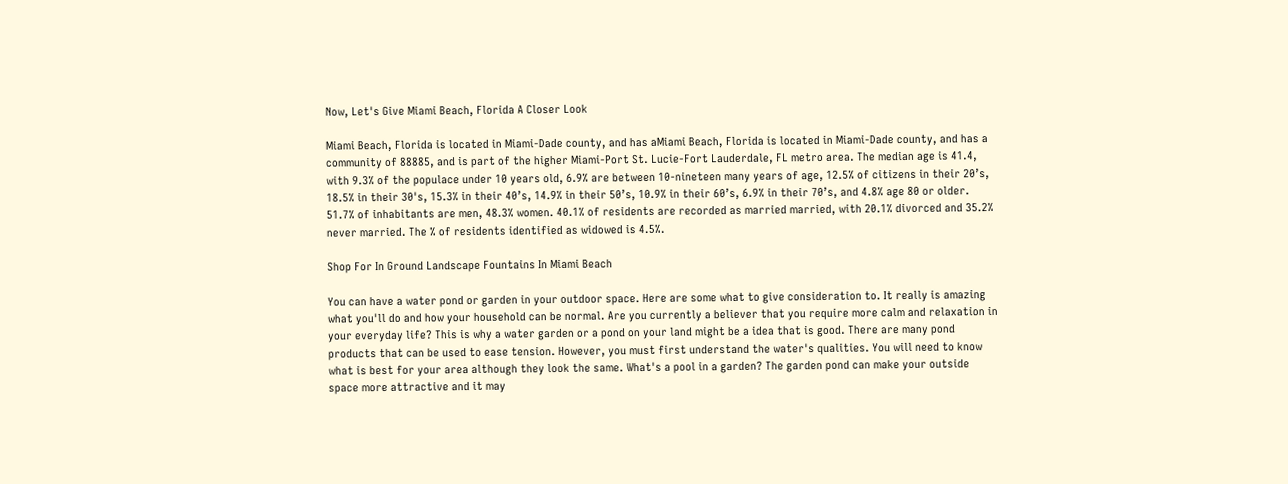Now, Let's Give Miami Beach, Florida A Closer Look

Miami Beach, Florida is located in Miami-Dade county, and has aMiami Beach, Florida is located in Miami-Dade county, and has a community of 88885, and is part of the higher Miami-Port St. Lucie-Fort Lauderdale, FL metro area. The median age is 41.4, with 9.3% of the populace under 10 years old, 6.9% are between 10-nineteen many years of age, 12.5% of citizens in their 20’s, 18.5% in their 30's, 15.3% in their 40’s, 14.9% in their 50’s, 10.9% in their 60’s, 6.9% in their 70’s, and 4.8% age 80 or older. 51.7% of inhabitants are men, 48.3% women. 40.1% of residents are recorded as married married, with 20.1% divorced and 35.2% never married. The % of residents identified as widowed is 4.5%.

Shop For In Ground Landscape Fountains In Miami Beach

You can have a water pond or garden in your outdoor space. Here are some what to give consideration to. It really is amazing what you'll do and how your household can be normal. Are you currently a believer that you require more calm and relaxation in your everyday life? This is why a water garden or a pond on your land might be a idea that is good. There are many pond products that can be used to ease tension. However, you must first understand the water's qualities. You will need to know what is best for your area although they look the same. What's a pool in a garden? The garden pond can make your outside space more attractive and it may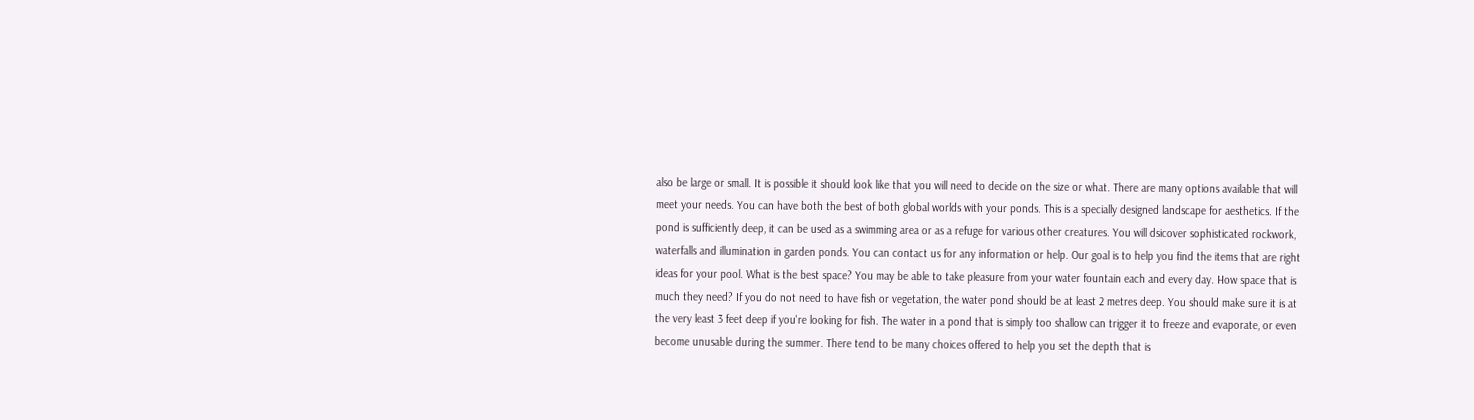also be large or small. It is possible it should look like that you will need to decide on the size or what. There are many options available that will meet your needs. You can have both the best of both global worlds with your ponds. This is a specially designed landscape for aesthetics. If the pond is sufficiently deep, it can be used as a swimming area or as a refuge for various other creatures. You will dsicover sophisticated rockwork, waterfalls and illumination in garden ponds. You can contact us for any information or help. Our goal is to help you find the items that are right ideas for your pool. What is the best space? You may be able to take pleasure from your water fountain each and every day. How space that is much they need? If you do not need to have fish or vegetation, the water pond should be at least 2 metres deep. You should make sure it is at the very least 3 feet deep if you're looking for fish. The water in a pond that is simply too shallow can trigger it to freeze and evaporate, or even become unusable during the summer. There tend to be many choices offered to help you set the depth that is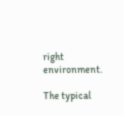right environment.

The typical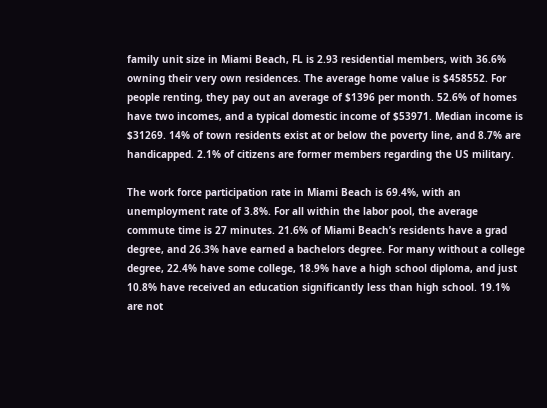family unit size in Miami Beach, FL is 2.93 residential members, with 36.6% owning their very own residences. The average home value is $458552. For people renting, they pay out an average of $1396 per month. 52.6% of homes have two incomes, and a typical domestic income of $53971. Median income is $31269. 14% of town residents exist at or below the poverty line, and 8.7% are handicapped. 2.1% of citizens are former members regarding the US military.

The work force participation rate in Miami Beach is 69.4%, with an unemployment rate of 3.8%. For all within the labor pool, the average commute time is 27 minutes. 21.6% of Miami Beach’s residents have a grad degree, and 26.3% have earned a bachelors degree. For many without a college degree, 22.4% have some college, 18.9% have a high school diploma, and just 10.8% have received an education significantly less than high school. 19.1% are not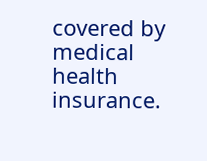covered by medical health insurance.